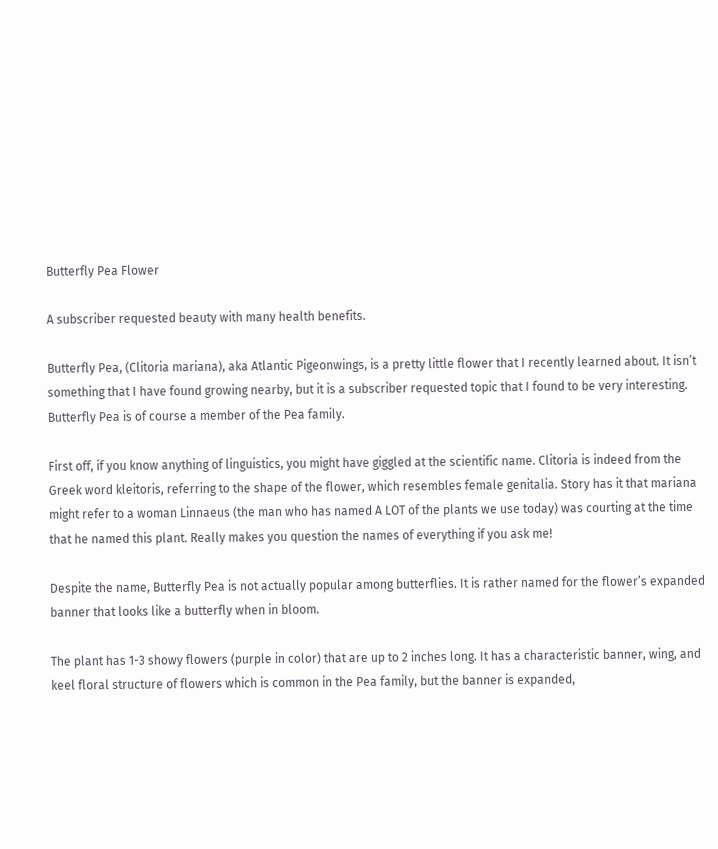Butterfly Pea Flower

A subscriber requested beauty with many health benefits.

Butterfly Pea, (Clitoria mariana), aka Atlantic Pigeonwings, is a pretty little flower that I recently learned about. It isn’t something that I have found growing nearby, but it is a subscriber requested topic that I found to be very interesting. Butterfly Pea is of course a member of the Pea family.

First off, if you know anything of linguistics, you might have giggled at the scientific name. Clitoria is indeed from the Greek word kleitoris, referring to the shape of the flower, which resembles female genitalia. Story has it that mariana might refer to a woman Linnaeus (the man who has named A LOT of the plants we use today) was courting at the time that he named this plant. Really makes you question the names of everything if you ask me!

Despite the name, Butterfly Pea is not actually popular among butterflies. It is rather named for the flower’s expanded banner that looks like a butterfly when in bloom.

The plant has 1-3 showy flowers (purple in color) that are up to 2 inches long. It has a characteristic banner, wing, and keel floral structure of flowers which is common in the Pea family, but the banner is expanded,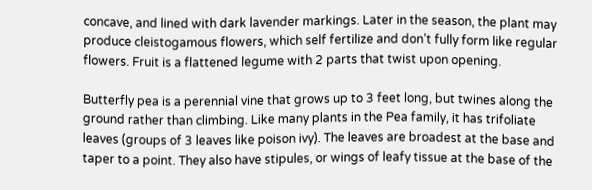concave, and lined with dark lavender markings. Later in the season, the plant may produce cleistogamous flowers, which self fertilize and don’t fully form like regular flowers. Fruit is a flattened legume with 2 parts that twist upon opening.

Butterfly pea is a perennial vine that grows up to 3 feet long, but twines along the ground rather than climbing. Like many plants in the Pea family, it has trifoliate leaves (groups of 3 leaves like poison ivy). The leaves are broadest at the base and taper to a point. They also have stipules, or wings of leafy tissue at the base of the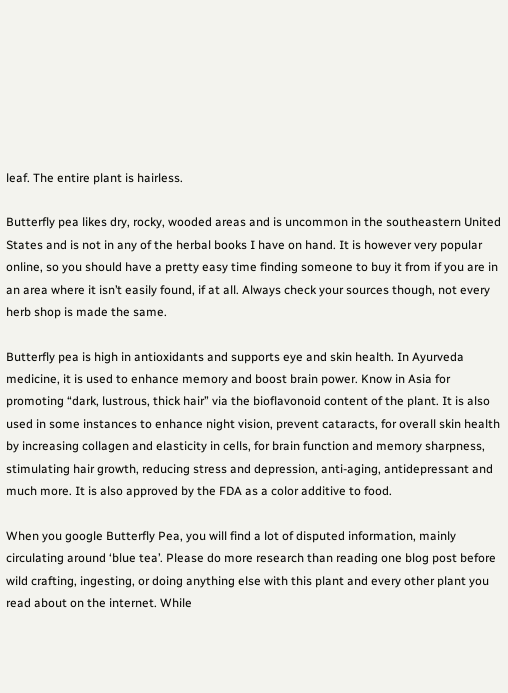leaf. The entire plant is hairless.

Butterfly pea likes dry, rocky, wooded areas and is uncommon in the southeastern United States and is not in any of the herbal books I have on hand. It is however very popular online, so you should have a pretty easy time finding someone to buy it from if you are in an area where it isn’t easily found, if at all. Always check your sources though, not every herb shop is made the same.

Butterfly pea is high in antioxidants and supports eye and skin health. In Ayurveda medicine, it is used to enhance memory and boost brain power. Know in Asia for promoting “dark, lustrous, thick hair” via the bioflavonoid content of the plant. It is also used in some instances to enhance night vision, prevent cataracts, for overall skin health by increasing collagen and elasticity in cells, for brain function and memory sharpness, stimulating hair growth, reducing stress and depression, anti-aging, antidepressant and much more. It is also approved by the FDA as a color additive to food.

When you google Butterfly Pea, you will find a lot of disputed information, mainly circulating around ‘blue tea’. Please do more research than reading one blog post before wild crafting, ingesting, or doing anything else with this plant and every other plant you read about on the internet. While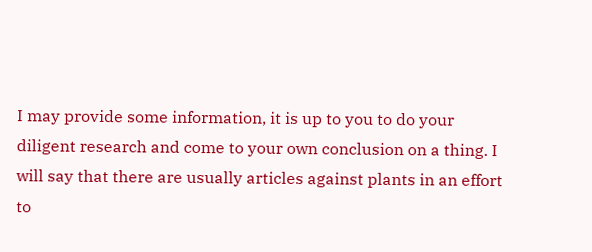I may provide some information, it is up to you to do your diligent research and come to your own conclusion on a thing. I will say that there are usually articles against plants in an effort to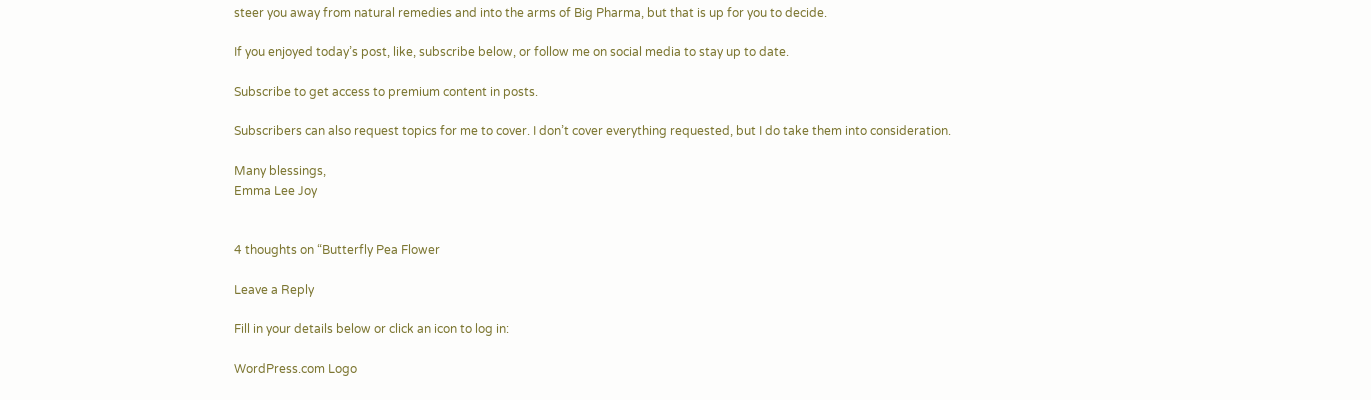steer you away from natural remedies and into the arms of Big Pharma, but that is up for you to decide.

If you enjoyed today’s post, like, subscribe below, or follow me on social media to stay up to date.

Subscribe to get access to premium content in posts.

Subscribers can also request topics for me to cover. I don’t cover everything requested, but I do take them into consideration.

Many blessings,
Emma Lee Joy


4 thoughts on “Butterfly Pea Flower

Leave a Reply

Fill in your details below or click an icon to log in:

WordPress.com Logo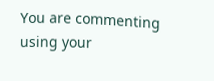You are commenting using your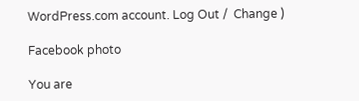WordPress.com account. Log Out /  Change )

Facebook photo

You are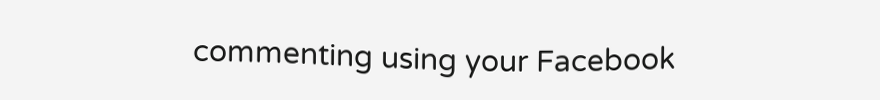commenting using your Facebook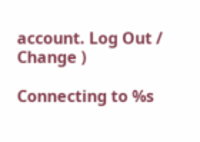account. Log Out /  Change )

Connecting to %s